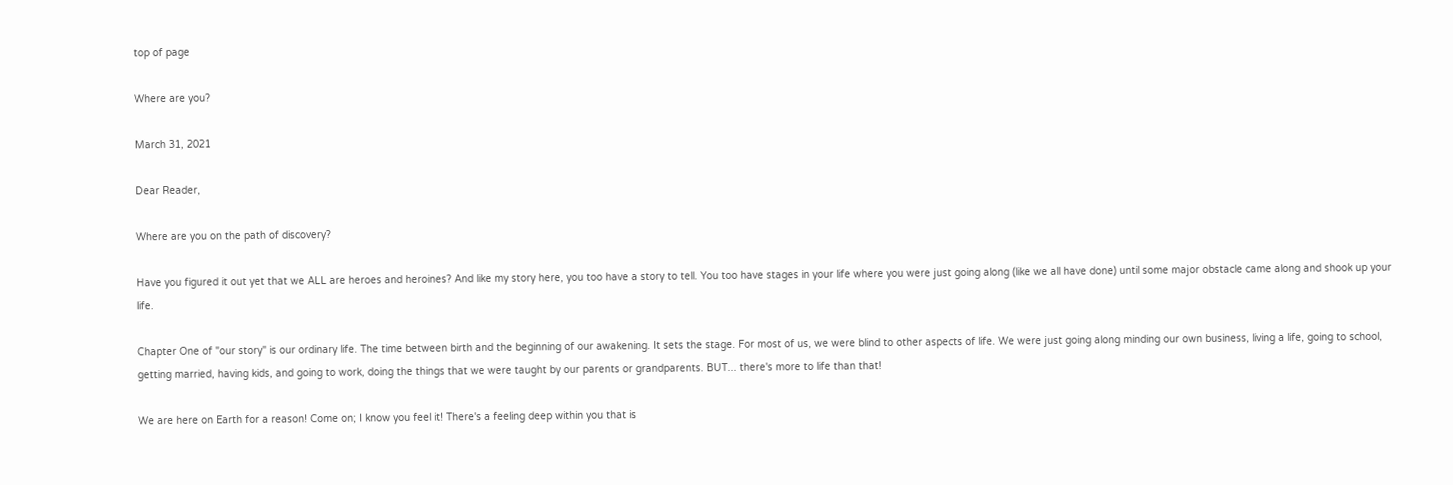top of page

Where are you?

March 31, 2021

Dear Reader,

Where are you on the path of discovery?

Have you figured it out yet that we ALL are heroes and heroines? And like my story here, you too have a story to tell. You too have stages in your life where you were just going along (like we all have done) until some major obstacle came along and shook up your life.

Chapter One of "our story" is our ordinary life. The time between birth and the beginning of our awakening. It sets the stage. For most of us, we were blind to other aspects of life. We were just going along minding our own business, living a life, going to school, getting married, having kids, and going to work, doing the things that we were taught by our parents or grandparents. BUT... there's more to life than that!

We are here on Earth for a reason! Come on; I know you feel it! There's a feeling deep within you that is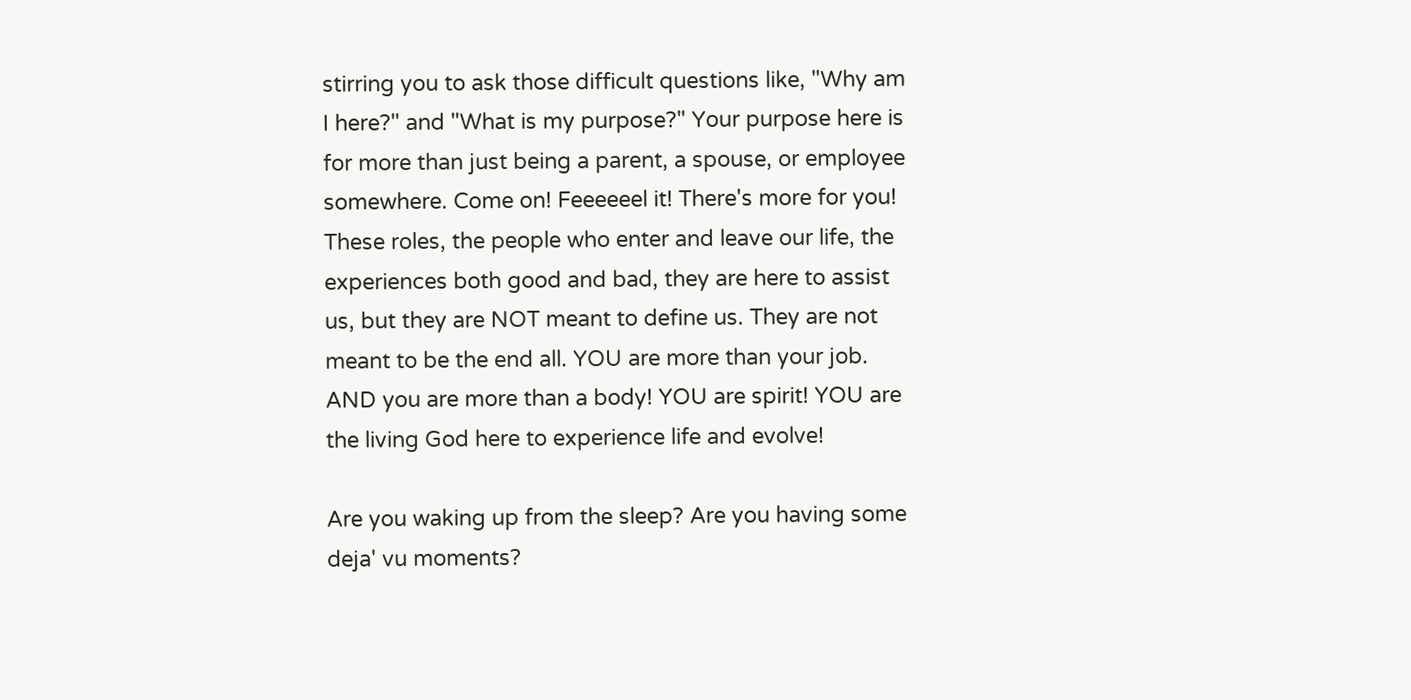stirring you to ask those difficult questions like, "Why am I here?" and "What is my purpose?" Your purpose here is for more than just being a parent, a spouse, or employee somewhere. Come on! Feeeeeel it! There's more for you! These roles, the people who enter and leave our life, the experiences both good and bad, they are here to assist us, but they are NOT meant to define us. They are not meant to be the end all. YOU are more than your job. AND you are more than a body! YOU are spirit! YOU are the living God here to experience life and evolve!

Are you waking up from the sleep? Are you having some deja' vu moments?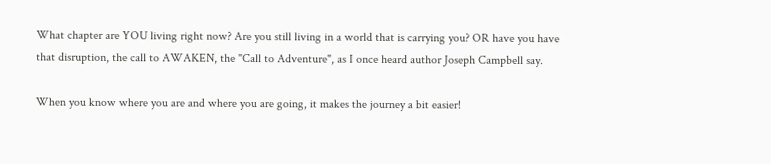What chapter are YOU living right now? Are you still living in a world that is carrying you? OR have you have that disruption, the call to AWAKEN, the "Call to Adventure", as I once heard author Joseph Campbell say.

When you know where you are and where you are going, it makes the journey a bit easier!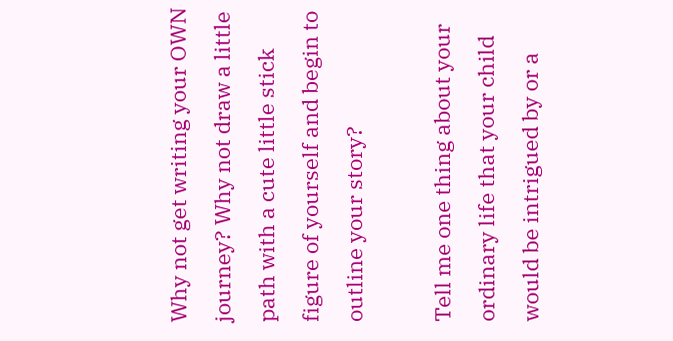Why not get writing your OWN journey? Why not draw a little path with a cute little stick figure of yourself and begin to outline your story?

Tell me one thing about your ordinary life that your child would be intrigued by or a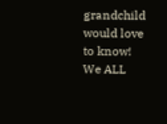grandchild would love to know! We ALL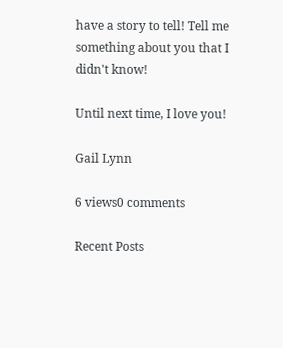have a story to tell! Tell me something about you that I didn't know!

Until next time, I love you!

Gail Lynn

6 views0 comments

Recent Posts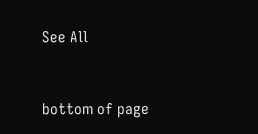See All


bottom of page